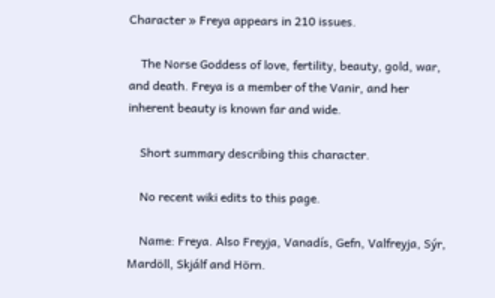Character » Freya appears in 210 issues.

    The Norse Goddess of love, fertility, beauty, gold, war, and death. Freya is a member of the Vanir, and her inherent beauty is known far and wide.

    Short summary describing this character.

    No recent wiki edits to this page.

    Name: Freya. Also Freyja, Vanadís, Gefn, Valfreyja, Sýr, Mardöll, Skjálf and Hörn.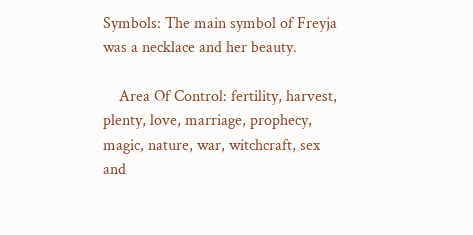Symbols: The main symbol of Freyja was a necklace and her beauty.

    Area Of Control: fertility, harvest, plenty, love, marriage, prophecy, magic, nature, war, witchcraft, sex and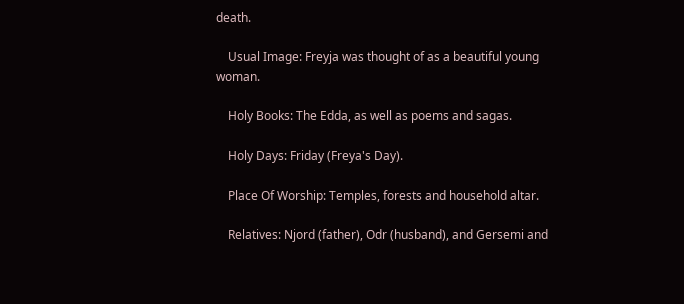death.

    Usual Image: Freyja was thought of as a beautiful young woman.

    Holy Books: The Edda, as well as poems and sagas.

    Holy Days: Friday (Freya's Day).

    Place Of Worship: Temples, forests and household altar.

    Relatives: Njord (father), Odr (husband), and Gersemi and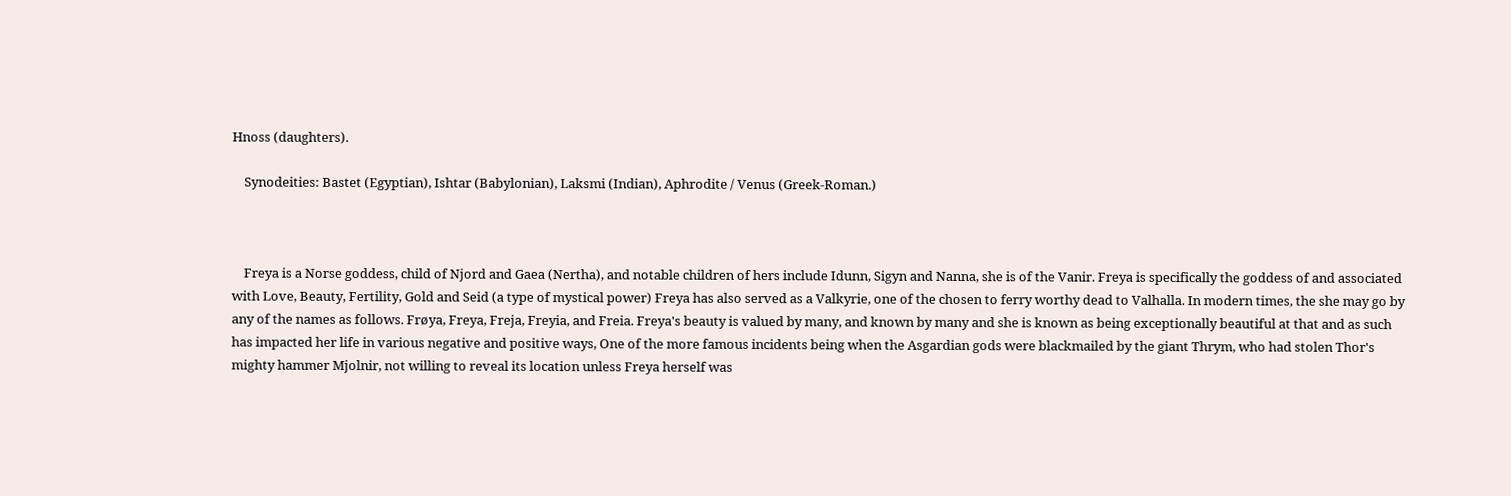Hnoss (daughters).

    Synodeities: Bastet (Egyptian), Ishtar (Babylonian), Laksmi (Indian), Aphrodite / Venus (Greek-Roman.)



    Freya is a Norse goddess, child of Njord and Gaea (Nertha), and notable children of hers include Idunn, Sigyn and Nanna, she is of the Vanir. Freya is specifically the goddess of and associated with Love, Beauty, Fertility, Gold and Seid (a type of mystical power) Freya has also served as a Valkyrie, one of the chosen to ferry worthy dead to Valhalla. In modern times, the she may go by any of the names as follows. Frøya, Freya, Freja, Freyia, and Freia. Freya's beauty is valued by many, and known by many and she is known as being exceptionally beautiful at that and as such has impacted her life in various negative and positive ways, One of the more famous incidents being when the Asgardian gods were blackmailed by the giant Thrym, who had stolen Thor's mighty hammer Mjolnir, not willing to reveal its location unless Freya herself was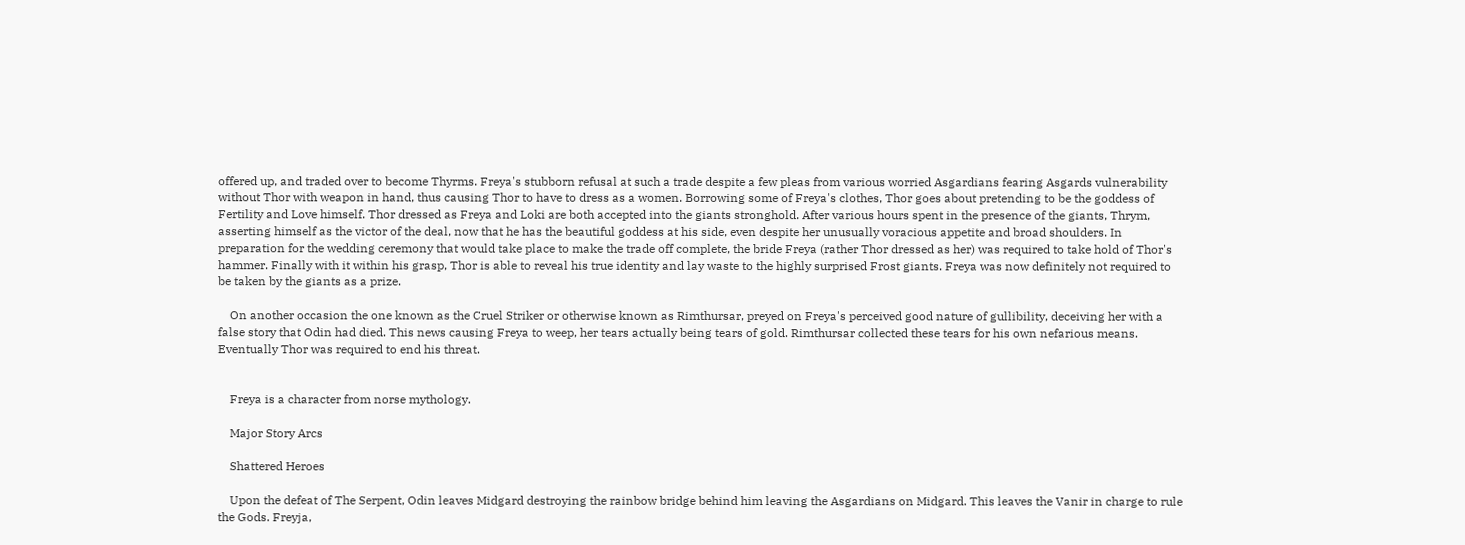offered up, and traded over to become Thyrms. Freya's stubborn refusal at such a trade despite a few pleas from various worried Asgardians fearing Asgards vulnerability without Thor with weapon in hand, thus causing Thor to have to dress as a women. Borrowing some of Freya's clothes, Thor goes about pretending to be the goddess of Fertility and Love himself. Thor dressed as Freya and Loki are both accepted into the giants stronghold. After various hours spent in the presence of the giants, Thrym, asserting himself as the victor of the deal, now that he has the beautiful goddess at his side, even despite her unusually voracious appetite and broad shoulders. In preparation for the wedding ceremony that would take place to make the trade off complete, the bride Freya (rather Thor dressed as her) was required to take hold of Thor's hammer. Finally with it within his grasp, Thor is able to reveal his true identity and lay waste to the highly surprised Frost giants. Freya was now definitely not required to be taken by the giants as a prize.

    On another occasion the one known as the Cruel Striker or otherwise known as Rimthursar, preyed on Freya's perceived good nature of gullibility, deceiving her with a false story that Odin had died. This news causing Freya to weep, her tears actually being tears of gold. Rimthursar collected these tears for his own nefarious means. Eventually Thor was required to end his threat.


    Freya is a character from norse mythology.

    Major Story Arcs

    Shattered Heroes

    Upon the defeat of The Serpent, Odin leaves Midgard destroying the rainbow bridge behind him leaving the Asgardians on Midgard. This leaves the Vanir in charge to rule the Gods. Freyja,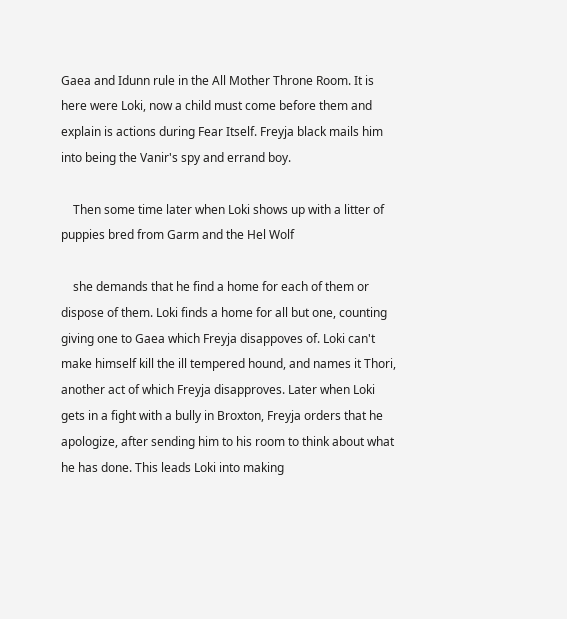Gaea and Idunn rule in the All Mother Throne Room. It is here were Loki, now a child must come before them and explain is actions during Fear Itself. Freyja black mails him into being the Vanir's spy and errand boy.

    Then some time later when Loki shows up with a litter of puppies bred from Garm and the Hel Wolf

    she demands that he find a home for each of them or dispose of them. Loki finds a home for all but one, counting giving one to Gaea which Freyja disappoves of. Loki can't make himself kill the ill tempered hound, and names it Thori, another act of which Freyja disapproves. Later when Loki gets in a fight with a bully in Broxton, Freyja orders that he apologize, after sending him to his room to think about what he has done. This leads Loki into making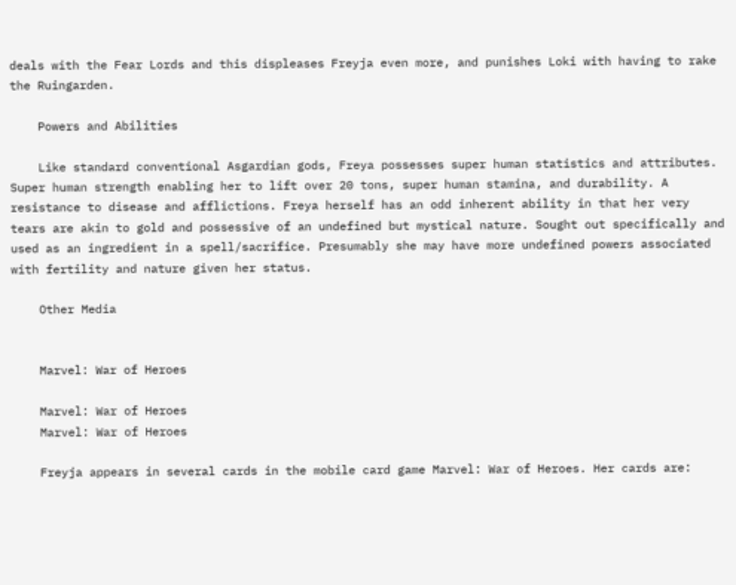deals with the Fear Lords and this displeases Freyja even more, and punishes Loki with having to rake the Ruingarden.

    Powers and Abilities

    Like standard conventional Asgardian gods, Freya possesses super human statistics and attributes. Super human strength enabling her to lift over 20 tons, super human stamina, and durability. A resistance to disease and afflictions. Freya herself has an odd inherent ability in that her very tears are akin to gold and possessive of an undefined but mystical nature. Sought out specifically and used as an ingredient in a spell/sacrifice. Presumably she may have more undefined powers associated with fertility and nature given her status.

    Other Media


    Marvel: War of Heroes

    Marvel: War of Heroes
    Marvel: War of Heroes

    Freyja appears in several cards in the mobile card game Marvel: War of Heroes. Her cards are: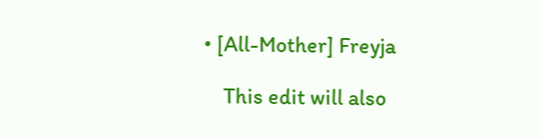• [All-Mother] Freyja

    This edit will also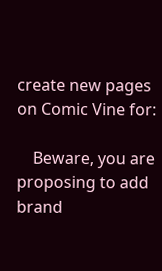create new pages on Comic Vine for:

    Beware, you are proposing to add brand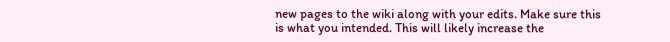new pages to the wiki along with your edits. Make sure this is what you intended. This will likely increase the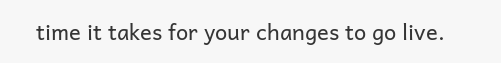time it takes for your changes to go live.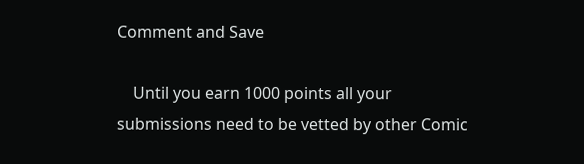Comment and Save

    Until you earn 1000 points all your submissions need to be vetted by other Comic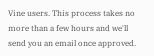Vine users. This process takes no more than a few hours and we'll send you an email once approved.